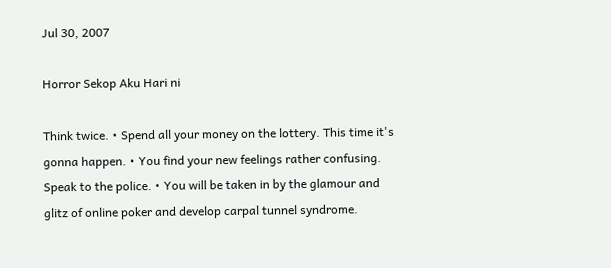Jul 30, 2007

Horror Sekop Aku Hari ni

Think twice. • Spend all your money on the lottery. This time it's gonna happen. • You find your new feelings rather confusing. Speak to the police. • You will be taken in by the glamour and glitz of online poker and develop carpal tunnel syndrome.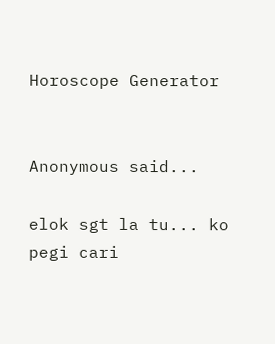Horoscope Generator


Anonymous said...

elok sgt la tu... ko pegi cari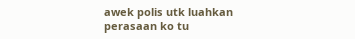awek polis utk luahkan perasaan ko tu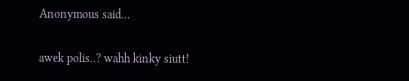Anonymous said...

awek polis..? wahh kinky siutt!